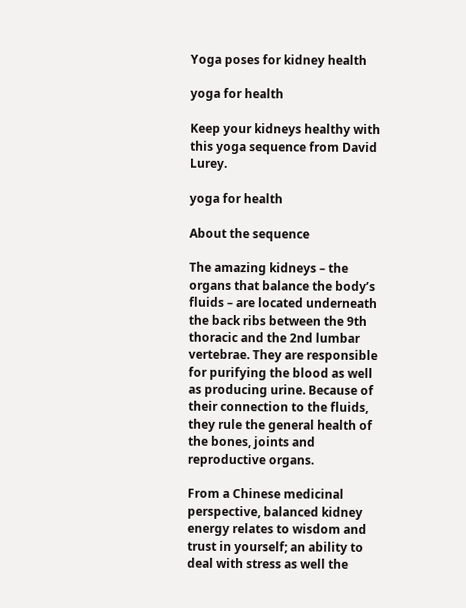Yoga poses for kidney health

yoga for health

Keep your kidneys healthy with this yoga sequence from David Lurey.

yoga for health

About the sequence

The amazing kidneys – the organs that balance the body’s fluids – are located underneath the back ribs between the 9th thoracic and the 2nd lumbar vertebrae. They are responsible for purifying the blood as well as producing urine. Because of their connection to the fluids, they rule the general health of the bones, joints and reproductive organs.

From a Chinese medicinal perspective, balanced kidney energy relates to wisdom and trust in yourself; an ability to deal with stress as well the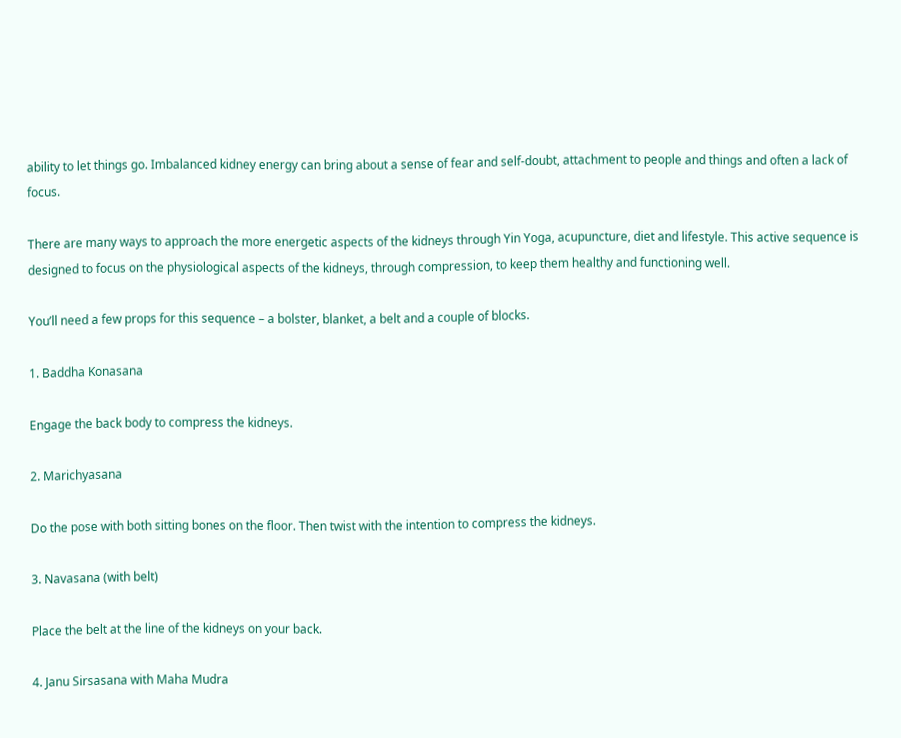ability to let things go. Imbalanced kidney energy can bring about a sense of fear and self-doubt, attachment to people and things and often a lack of focus.

There are many ways to approach the more energetic aspects of the kidneys through Yin Yoga, acupuncture, diet and lifestyle. This active sequence is designed to focus on the physiological aspects of the kidneys, through compression, to keep them healthy and functioning well.

You’ll need a few props for this sequence – a bolster, blanket, a belt and a couple of blocks.

1. Baddha Konasana

Engage the back body to compress the kidneys.

2. Marichyasana

Do the pose with both sitting bones on the floor. Then twist with the intention to compress the kidneys.

3. Navasana (with belt)

Place the belt at the line of the kidneys on your back.

4. Janu Sirsasana with Maha Mudra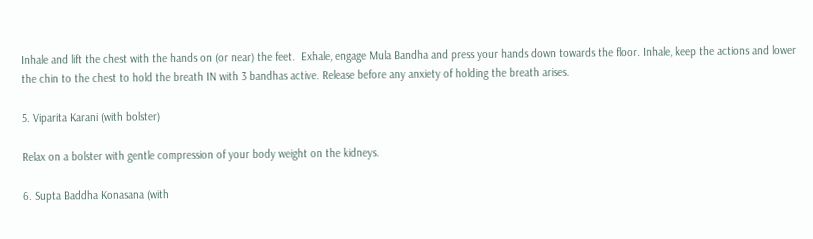Inhale and lift the chest with the hands on (or near) the feet.  Exhale, engage Mula Bandha and press your hands down towards the floor. Inhale, keep the actions and lower the chin to the chest to hold the breath IN with 3 bandhas active. Release before any anxiety of holding the breath arises.

5. Viparita Karani (with bolster)

Relax on a bolster with gentle compression of your body weight on the kidneys.

6. Supta Baddha Konasana (with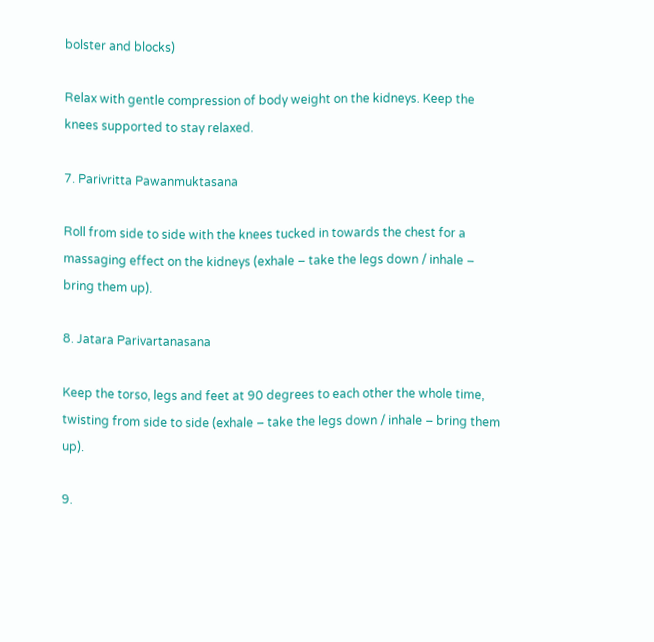bolster and blocks)

Relax with gentle compression of body weight on the kidneys. Keep the knees supported to stay relaxed.

7. Parivritta Pawanmuktasana

Roll from side to side with the knees tucked in towards the chest for a massaging effect on the kidneys (exhale – take the legs down / inhale – bring them up).

8. Jatara Parivartanasana

Keep the torso, legs and feet at 90 degrees to each other the whole time, twisting from side to side (exhale – take the legs down / inhale – bring them up).

9.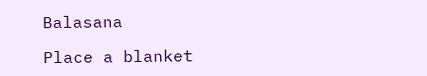Balasana

Place a blanket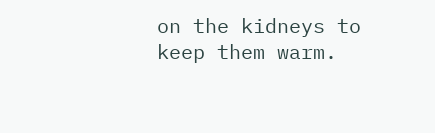on the kidneys to keep them warm.